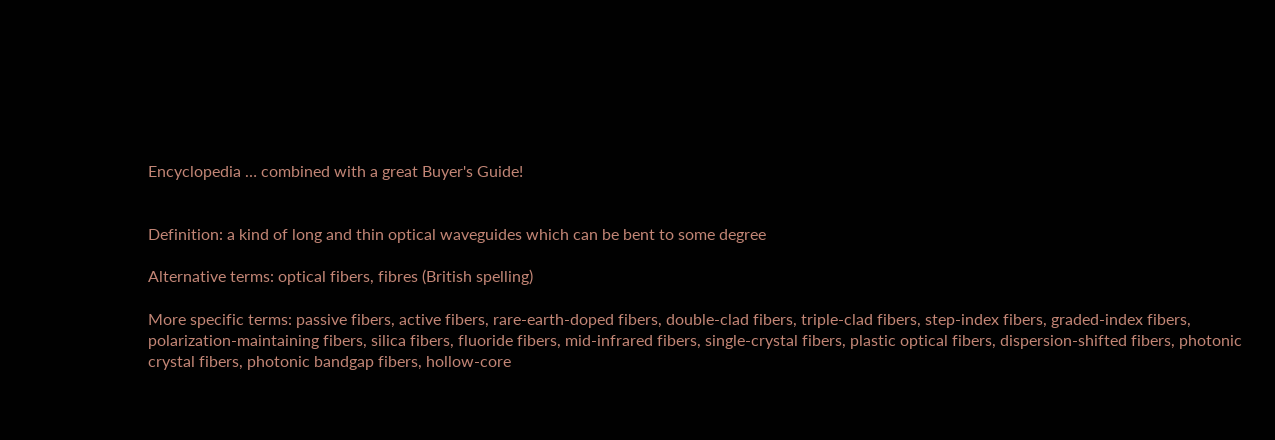Encyclopedia … combined with a great Buyer's Guide!


Definition: a kind of long and thin optical waveguides which can be bent to some degree

Alternative terms: optical fibers, fibres (British spelling)

More specific terms: passive fibers, active fibers, rare-earth-doped fibers, double-clad fibers, triple-clad fibers, step-index fibers, graded-index fibers, polarization-maintaining fibers, silica fibers, fluoride fibers, mid-infrared fibers, single-crystal fibers, plastic optical fibers, dispersion-shifted fibers, photonic crystal fibers, photonic bandgap fibers, hollow-core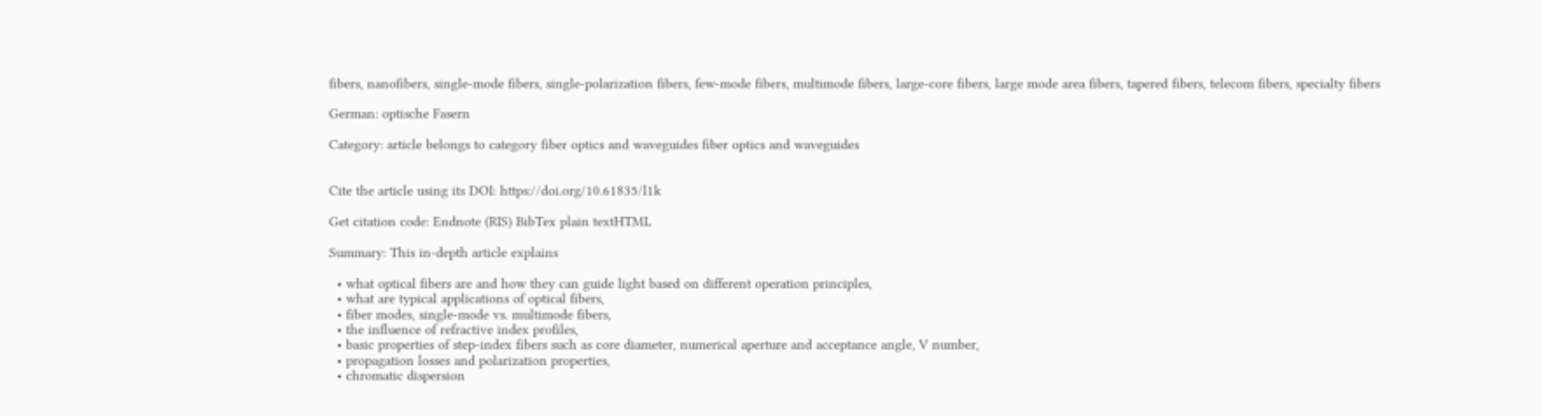fibers, nanofibers, single-mode fibers, single-polarization fibers, few-mode fibers, multimode fibers, large-core fibers, large mode area fibers, tapered fibers, telecom fibers, specialty fibers

German: optische Fasern

Category: article belongs to category fiber optics and waveguides fiber optics and waveguides


Cite the article using its DOI: https://doi.org/10.61835/l1k

Get citation code: Endnote (RIS) BibTex plain textHTML

Summary: This in-depth article explains

  • what optical fibers are and how they can guide light based on different operation principles,
  • what are typical applications of optical fibers,
  • fiber modes, single-mode vs. multimode fibers,
  • the influence of refractive index profiles,
  • basic properties of step-index fibers such as core diameter, numerical aperture and acceptance angle, V number,
  • propagation losses and polarization properties,
  • chromatic dispersion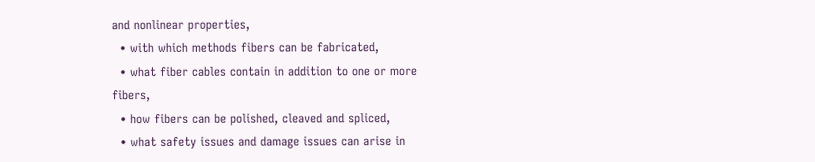and nonlinear properties,
  • with which methods fibers can be fabricated,
  • what fiber cables contain in addition to one or more fibers,
  • how fibers can be polished, cleaved and spliced,
  • what safety issues and damage issues can arise in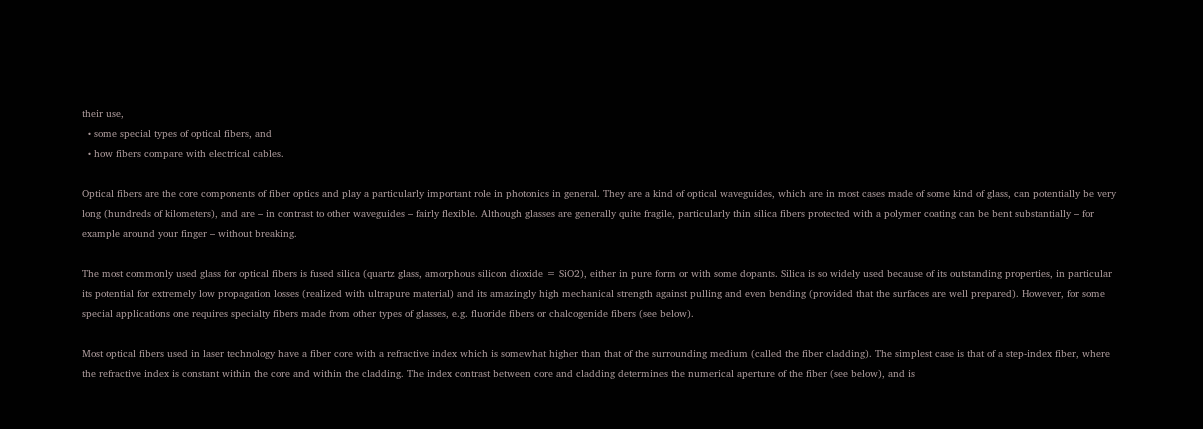their use,
  • some special types of optical fibers, and
  • how fibers compare with electrical cables.

Optical fibers are the core components of fiber optics and play a particularly important role in photonics in general. They are a kind of optical waveguides, which are in most cases made of some kind of glass, can potentially be very long (hundreds of kilometers), and are – in contrast to other waveguides – fairly flexible. Although glasses are generally quite fragile, particularly thin silica fibers protected with a polymer coating can be bent substantially – for example around your finger – without breaking.

The most commonly used glass for optical fibers is fused silica (quartz glass, amorphous silicon dioxide = SiO2), either in pure form or with some dopants. Silica is so widely used because of its outstanding properties, in particular its potential for extremely low propagation losses (realized with ultrapure material) and its amazingly high mechanical strength against pulling and even bending (provided that the surfaces are well prepared). However, for some special applications one requires specialty fibers made from other types of glasses, e.g. fluoride fibers or chalcogenide fibers (see below).

Most optical fibers used in laser technology have a fiber core with a refractive index which is somewhat higher than that of the surrounding medium (called the fiber cladding). The simplest case is that of a step-index fiber, where the refractive index is constant within the core and within the cladding. The index contrast between core and cladding determines the numerical aperture of the fiber (see below), and is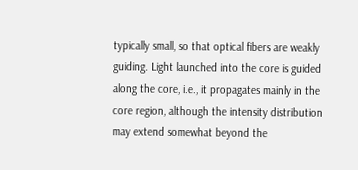typically small, so that optical fibers are weakly guiding. Light launched into the core is guided along the core, i.e., it propagates mainly in the core region, although the intensity distribution may extend somewhat beyond the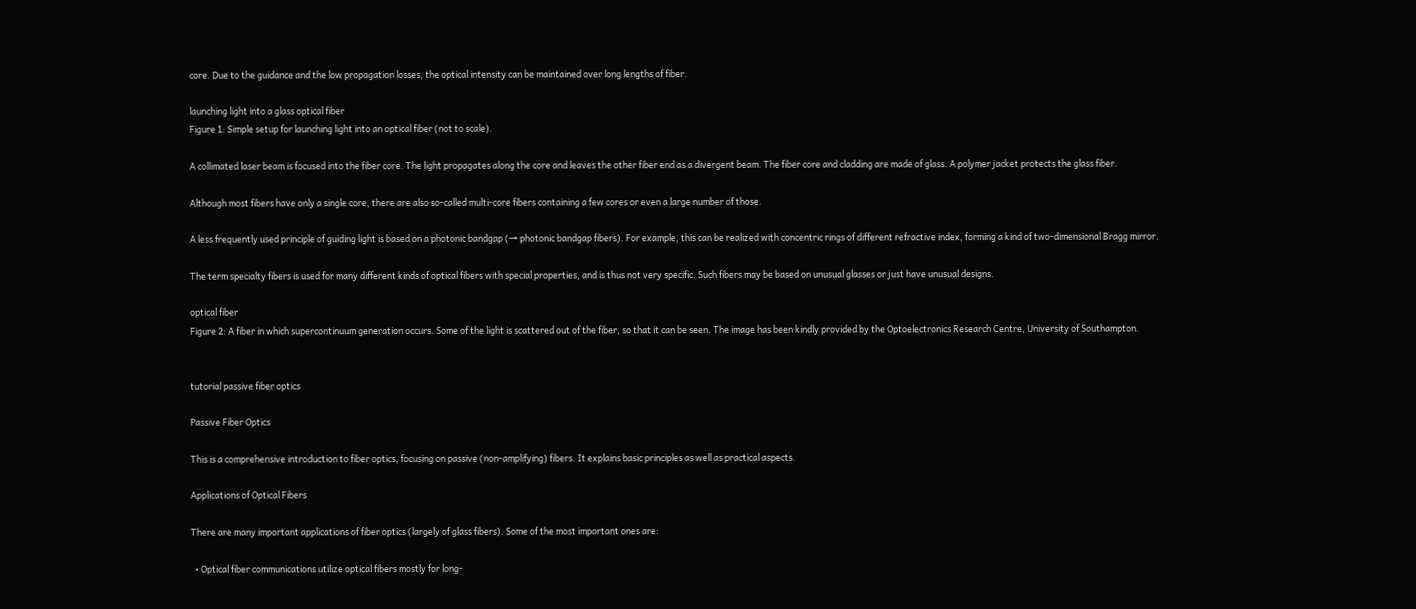core. Due to the guidance and the low propagation losses, the optical intensity can be maintained over long lengths of fiber.

launching light into a glass optical fiber
Figure 1: Simple setup for launching light into an optical fiber (not to scale).

A collimated laser beam is focused into the fiber core. The light propagates along the core and leaves the other fiber end as a divergent beam. The fiber core and cladding are made of glass. A polymer jacket protects the glass fiber.

Although most fibers have only a single core, there are also so-called multi-core fibers containing a few cores or even a large number of those.

A less frequently used principle of guiding light is based on a photonic bandgap (→ photonic bandgap fibers). For example, this can be realized with concentric rings of different refractive index, forming a kind of two-dimensional Bragg mirror.

The term specialty fibers is used for many different kinds of optical fibers with special properties, and is thus not very specific. Such fibers may be based on unusual glasses or just have unusual designs.

optical fiber
Figure 2: A fiber in which supercontinuum generation occurs. Some of the light is scattered out of the fiber, so that it can be seen. The image has been kindly provided by the Optoelectronics Research Centre, University of Southampton.


tutorial passive fiber optics

Passive Fiber Optics

This is a comprehensive introduction to fiber optics, focusing on passive (non-amplifying) fibers. It explains basic principles as well as practical aspects.

Applications of Optical Fibers

There are many important applications of fiber optics (largely of glass fibers). Some of the most important ones are:

  • Optical fiber communications utilize optical fibers mostly for long-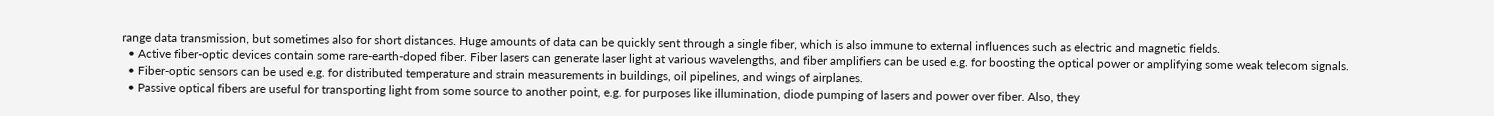range data transmission, but sometimes also for short distances. Huge amounts of data can be quickly sent through a single fiber, which is also immune to external influences such as electric and magnetic fields.
  • Active fiber-optic devices contain some rare-earth-doped fiber. Fiber lasers can generate laser light at various wavelengths, and fiber amplifiers can be used e.g. for boosting the optical power or amplifying some weak telecom signals.
  • Fiber-optic sensors can be used e.g. for distributed temperature and strain measurements in buildings, oil pipelines, and wings of airplanes.
  • Passive optical fibers are useful for transporting light from some source to another point, e.g. for purposes like illumination, diode pumping of lasers and power over fiber. Also, they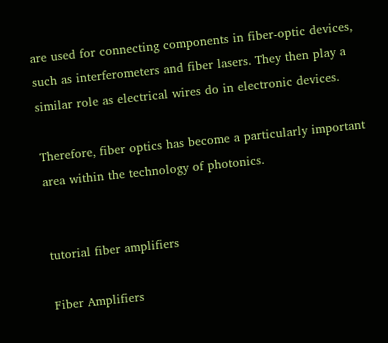are used for connecting components in fiber-optic devices, such as interferometers and fiber lasers. They then play a similar role as electrical wires do in electronic devices.

Therefore, fiber optics has become a particularly important area within the technology of photonics.


tutorial fiber amplifiers

Fiber Amplifiers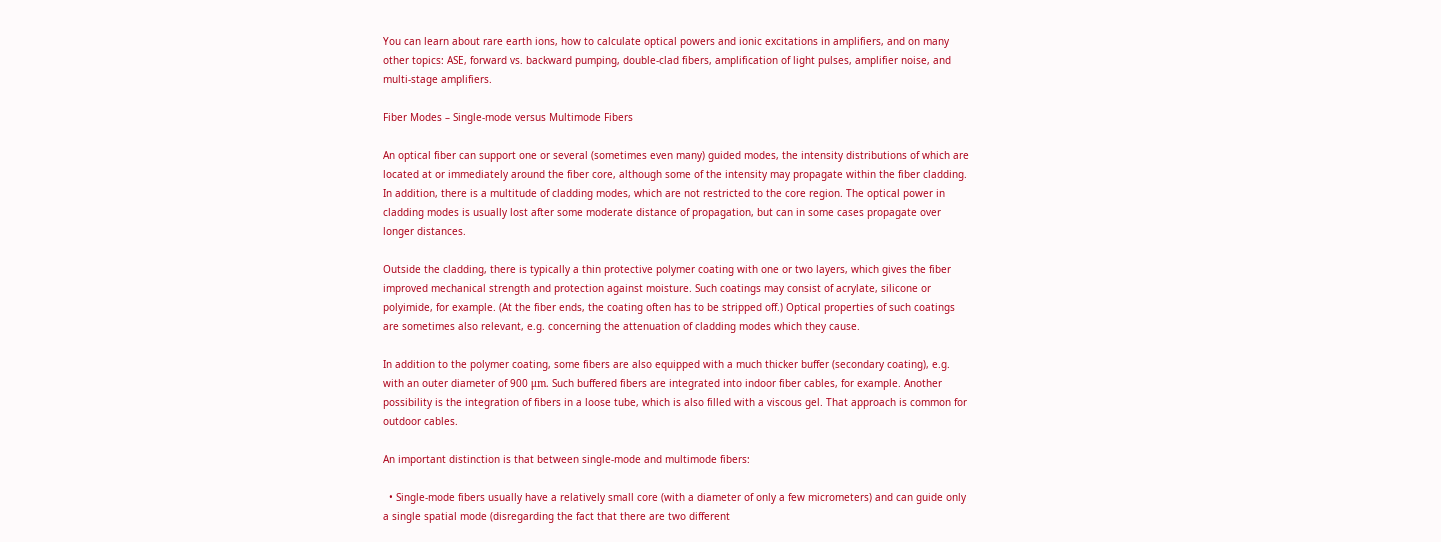You can learn about rare earth ions, how to calculate optical powers and ionic excitations in amplifiers, and on many other topics: ASE, forward vs. backward pumping, double-clad fibers, amplification of light pulses, amplifier noise, and multi-stage amplifiers.

Fiber Modes – Single-mode versus Multimode Fibers

An optical fiber can support one or several (sometimes even many) guided modes, the intensity distributions of which are located at or immediately around the fiber core, although some of the intensity may propagate within the fiber cladding. In addition, there is a multitude of cladding modes, which are not restricted to the core region. The optical power in cladding modes is usually lost after some moderate distance of propagation, but can in some cases propagate over longer distances.

Outside the cladding, there is typically a thin protective polymer coating with one or two layers, which gives the fiber improved mechanical strength and protection against moisture. Such coatings may consist of acrylate, silicone or polyimide, for example. (At the fiber ends, the coating often has to be stripped off.) Optical properties of such coatings are sometimes also relevant, e.g. concerning the attenuation of cladding modes which they cause.

In addition to the polymer coating, some fibers are also equipped with a much thicker buffer (secondary coating), e.g. with an outer diameter of 900 μm. Such buffered fibers are integrated into indoor fiber cables, for example. Another possibility is the integration of fibers in a loose tube, which is also filled with a viscous gel. That approach is common for outdoor cables.

An important distinction is that between single-mode and multimode fibers:

  • Single-mode fibers usually have a relatively small core (with a diameter of only a few micrometers) and can guide only a single spatial mode (disregarding the fact that there are two different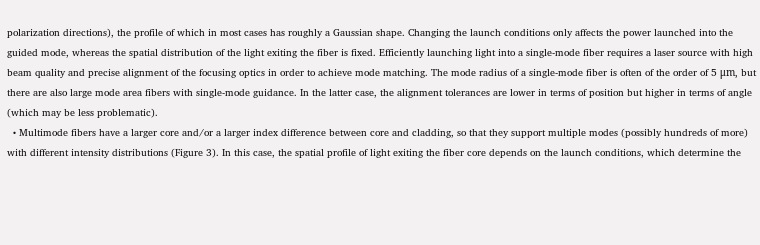polarization directions), the profile of which in most cases has roughly a Gaussian shape. Changing the launch conditions only affects the power launched into the guided mode, whereas the spatial distribution of the light exiting the fiber is fixed. Efficiently launching light into a single-mode fiber requires a laser source with high beam quality and precise alignment of the focusing optics in order to achieve mode matching. The mode radius of a single-mode fiber is often of the order of 5 μm, but there are also large mode area fibers with single-mode guidance. In the latter case, the alignment tolerances are lower in terms of position but higher in terms of angle (which may be less problematic).
  • Multimode fibers have a larger core and/or a larger index difference between core and cladding, so that they support multiple modes (possibly hundreds of more) with different intensity distributions (Figure 3). In this case, the spatial profile of light exiting the fiber core depends on the launch conditions, which determine the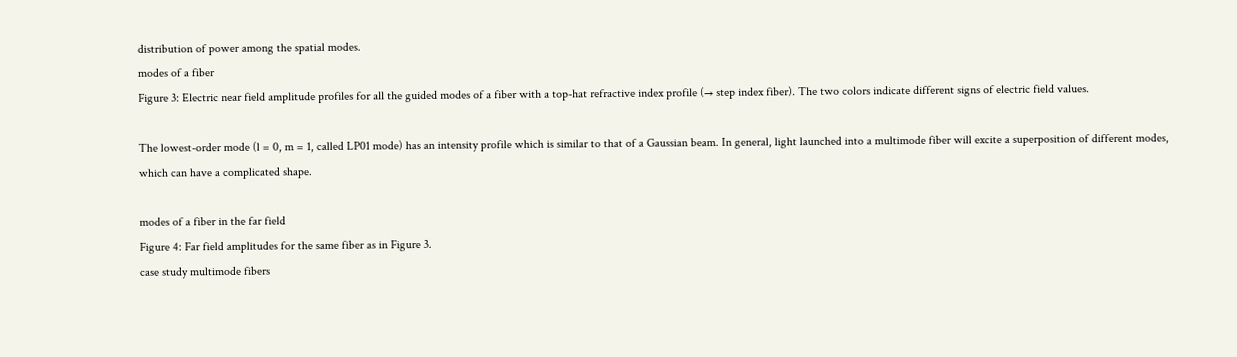distribution of power among the spatial modes.
modes of a fiber
Figure 3: Electric near field amplitude profiles for all the guided modes of a fiber with a top-hat refractive index profile (→ step index fiber). The two colors indicate different signs of electric field values.

The lowest-order mode (l = 0, m = 1, called LP01 mode) has an intensity profile which is similar to that of a Gaussian beam. In general, light launched into a multimode fiber will excite a superposition of different modes, which can have a complicated shape.

modes of a fiber in the far field
Figure 4: Far field amplitudes for the same fiber as in Figure 3.
case study multimode fibers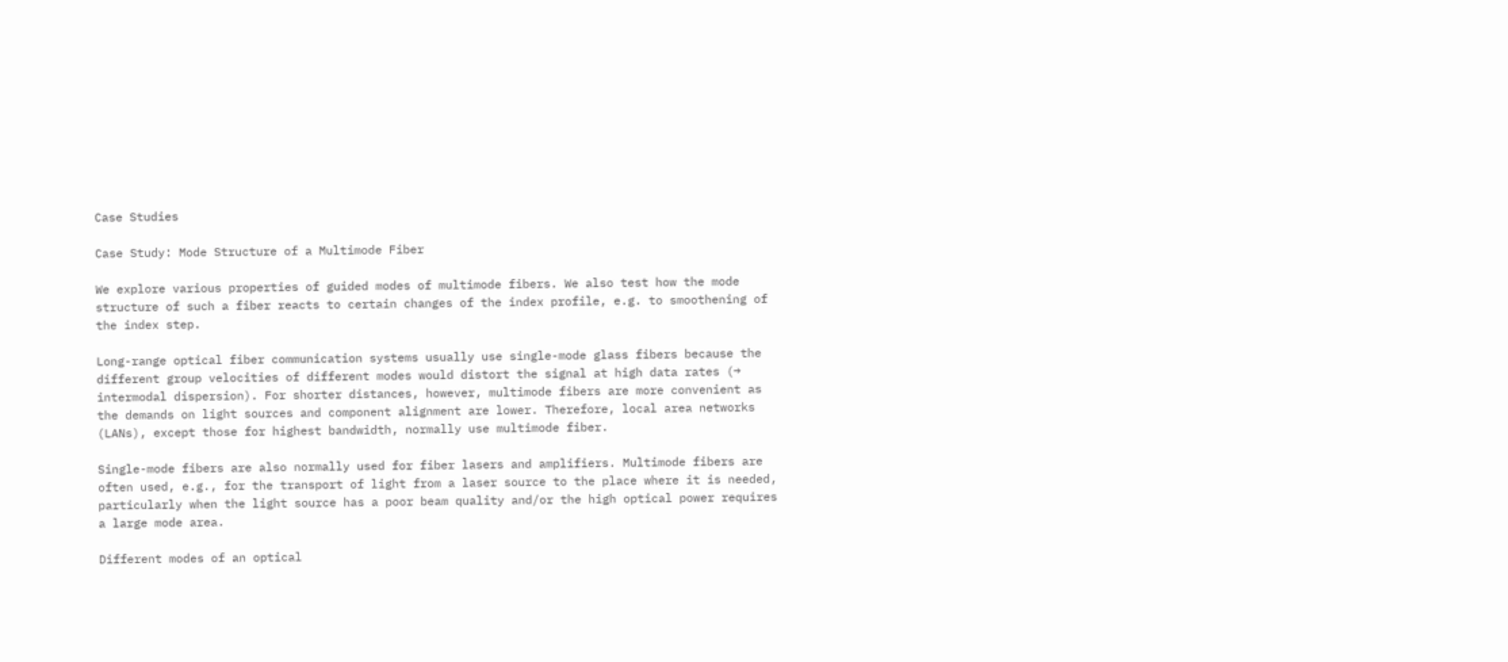Case Studies

Case Study: Mode Structure of a Multimode Fiber

We explore various properties of guided modes of multimode fibers. We also test how the mode structure of such a fiber reacts to certain changes of the index profile, e.g. to smoothening of the index step.

Long-range optical fiber communication systems usually use single-mode glass fibers because the different group velocities of different modes would distort the signal at high data rates (→ intermodal dispersion). For shorter distances, however, multimode fibers are more convenient as the demands on light sources and component alignment are lower. Therefore, local area networks (LANs), except those for highest bandwidth, normally use multimode fiber.

Single-mode fibers are also normally used for fiber lasers and amplifiers. Multimode fibers are often used, e.g., for the transport of light from a laser source to the place where it is needed, particularly when the light source has a poor beam quality and/or the high optical power requires a large mode area.

Different modes of an optical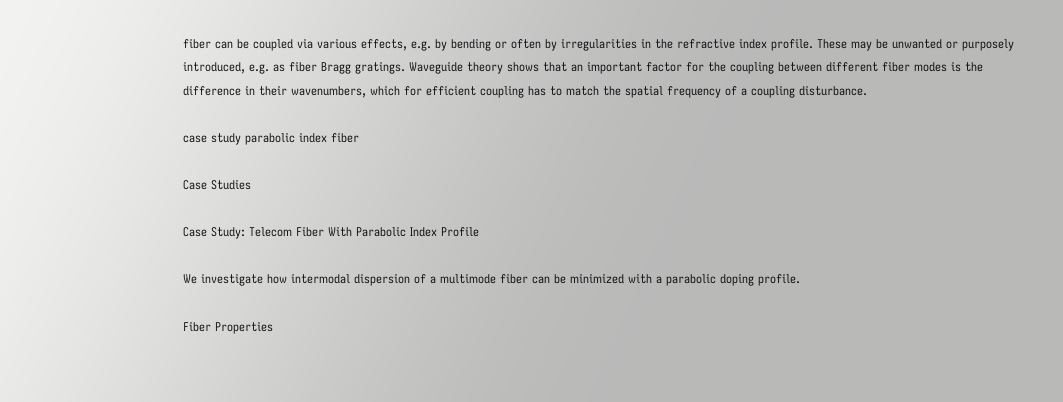fiber can be coupled via various effects, e.g. by bending or often by irregularities in the refractive index profile. These may be unwanted or purposely introduced, e.g. as fiber Bragg gratings. Waveguide theory shows that an important factor for the coupling between different fiber modes is the difference in their wavenumbers, which for efficient coupling has to match the spatial frequency of a coupling disturbance.

case study parabolic index fiber

Case Studies

Case Study: Telecom Fiber With Parabolic Index Profile

We investigate how intermodal dispersion of a multimode fiber can be minimized with a parabolic doping profile.

Fiber Properties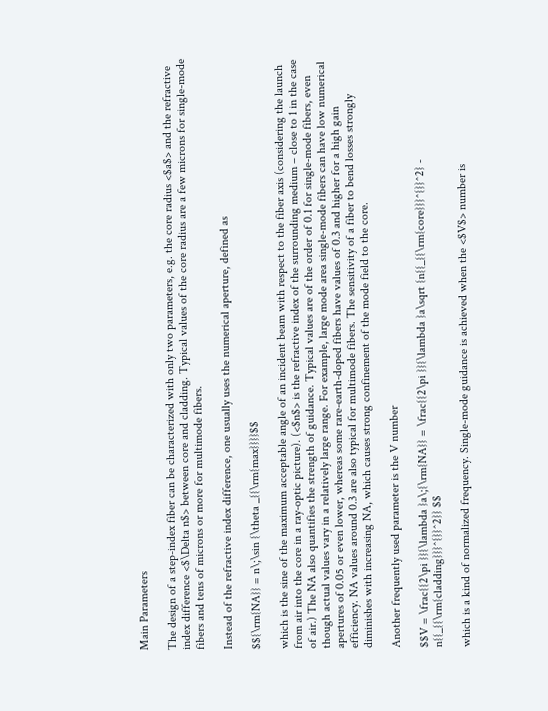Main Parameters

The design of a step-index fiber can be characterized with only two parameters, e.g. the core radius <$a$> and the refractive index difference <$\Delta n$> between core and cladding. Typical values of the core radius are a few microns for single-mode fibers and tens of microns or more for multimode fibers.

Instead of the refractive index difference, one usually uses the numerical aperture, defined as

$${\rm{NA}} = n\;\sin {\theta _{{\rm{max}}}}$$

which is the sine of the maximum acceptable angle of an incident beam with respect to the fiber axis (considering the launch from air into the core in a ray-optic picture). (<$n$> is the refractive index of the surrounding medium – close to 1 in the case of air.) The NA also quantifies the strength of guidance. Typical values are of the order of 0.1 for single-mode fibers, even though actual values vary in a relatively large range. For example, large mode area single-mode fibers can have low numerical apertures of 0.05 or even lower, whereas some rare-earth-doped fibers have values of 0.3 and higher for a high gain efficiency. NA values around 0.3 are also typical for multimode fibers. The sensitivity of a fiber to bend losses strongly diminishes with increasing NA, which causes strong confinement of the mode field to the core.

Another frequently used parameter is the V number

$$V = \frac{{2\pi }}{\lambda }a\;{\rm{NA}} = \frac{{2\pi }}{\lambda }a\sqrt {n{{_{{\rm{core}}}^{}}^2} - n{{_{{\rm{cladding}}}^{}}^2}} $$

which is a kind of normalized frequency. Single-mode guidance is achieved when the <$V$> number is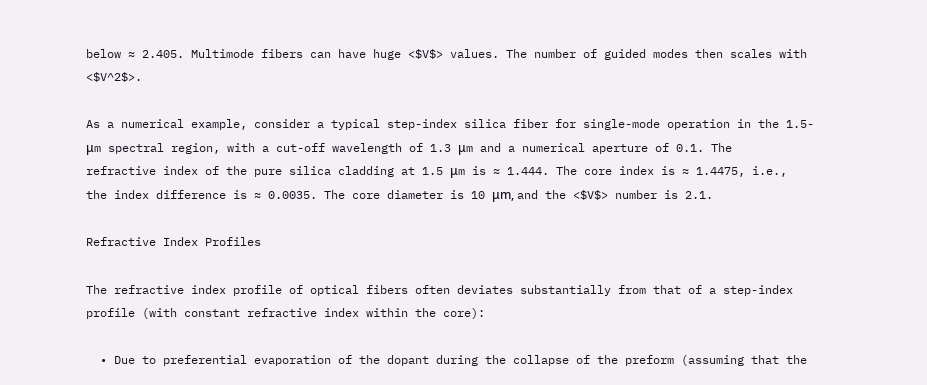below ≈ 2.405. Multimode fibers can have huge <$V$> values. The number of guided modes then scales with <$V^2$>.

As a numerical example, consider a typical step-index silica fiber for single-mode operation in the 1.5-μm spectral region, with a cut-off wavelength of 1.3 μm and a numerical aperture of 0.1. The refractive index of the pure silica cladding at 1.5 μm is ≈ 1.444. The core index is ≈ 1.4475, i.e., the index difference is ≈ 0.0035. The core diameter is 10 μm, and the <$V$> number is 2.1.

Refractive Index Profiles

The refractive index profile of optical fibers often deviates substantially from that of a step-index profile (with constant refractive index within the core):

  • Due to preferential evaporation of the dopant during the collapse of the preform (assuming that the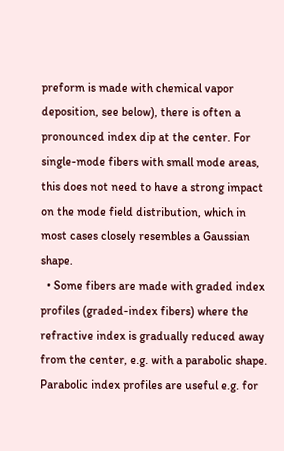preform is made with chemical vapor deposition, see below), there is often a pronounced index dip at the center. For single-mode fibers with small mode areas, this does not need to have a strong impact on the mode field distribution, which in most cases closely resembles a Gaussian shape.
  • Some fibers are made with graded index profiles (graded-index fibers) where the refractive index is gradually reduced away from the center, e.g. with a parabolic shape. Parabolic index profiles are useful e.g. for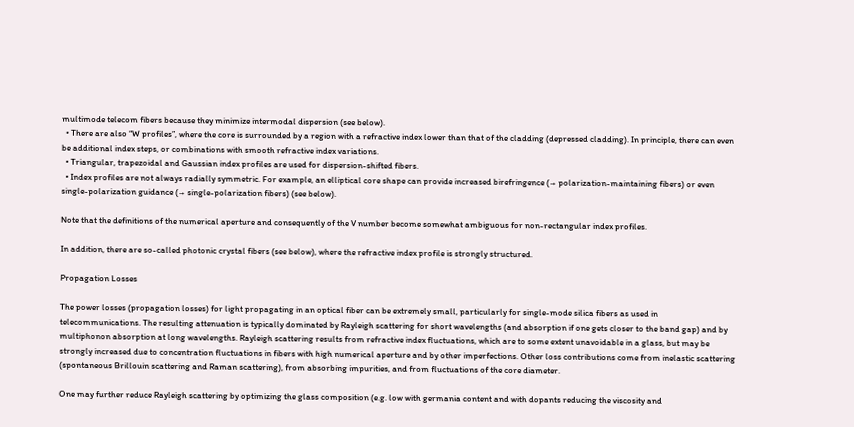multimode telecom fibers because they minimize intermodal dispersion (see below).
  • There are also “W profiles”, where the core is surrounded by a region with a refractive index lower than that of the cladding (depressed cladding). In principle, there can even be additional index steps, or combinations with smooth refractive index variations.
  • Triangular, trapezoidal and Gaussian index profiles are used for dispersion-shifted fibers.
  • Index profiles are not always radially symmetric. For example, an elliptical core shape can provide increased birefringence (→ polarization-maintaining fibers) or even single-polarization guidance (→ single-polarization fibers) (see below).

Note that the definitions of the numerical aperture and consequently of the V number become somewhat ambiguous for non-rectangular index profiles.

In addition, there are so-called photonic crystal fibers (see below), where the refractive index profile is strongly structured.

Propagation Losses

The power losses (propagation losses) for light propagating in an optical fiber can be extremely small, particularly for single-mode silica fibers as used in telecommunications. The resulting attenuation is typically dominated by Rayleigh scattering for short wavelengths (and absorption if one gets closer to the band gap) and by multiphonon absorption at long wavelengths. Rayleigh scattering results from refractive index fluctuations, which are to some extent unavoidable in a glass, but may be strongly increased due to concentration fluctuations in fibers with high numerical aperture and by other imperfections. Other loss contributions come from inelastic scattering (spontaneous Brillouin scattering and Raman scattering), from absorbing impurities, and from fluctuations of the core diameter.

One may further reduce Rayleigh scattering by optimizing the glass composition (e.g. low with germania content and with dopants reducing the viscosity and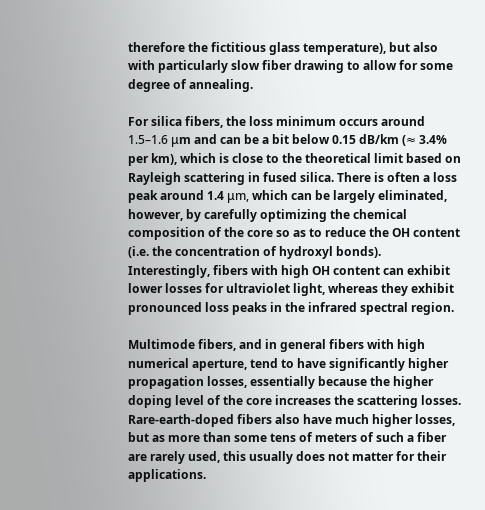therefore the fictitious glass temperature), but also with particularly slow fiber drawing to allow for some degree of annealing.

For silica fibers, the loss minimum occurs around 1.5–1.6 μm and can be a bit below 0.15 dB/km (≈ 3.4% per km), which is close to the theoretical limit based on Rayleigh scattering in fused silica. There is often a loss peak around 1.4 μm, which can be largely eliminated, however, by carefully optimizing the chemical composition of the core so as to reduce the OH content (i.e. the concentration of hydroxyl bonds). Interestingly, fibers with high OH content can exhibit lower losses for ultraviolet light, whereas they exhibit pronounced loss peaks in the infrared spectral region.

Multimode fibers, and in general fibers with high numerical aperture, tend to have significantly higher propagation losses, essentially because the higher doping level of the core increases the scattering losses. Rare-earth-doped fibers also have much higher losses, but as more than some tens of meters of such a fiber are rarely used, this usually does not matter for their applications.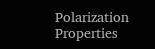Polarization Properties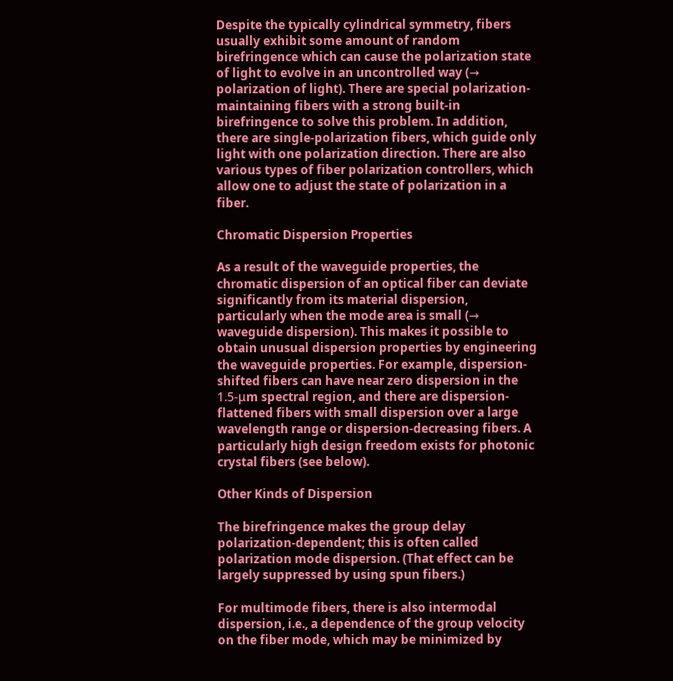Despite the typically cylindrical symmetry, fibers usually exhibit some amount of random birefringence which can cause the polarization state of light to evolve in an uncontrolled way (→ polarization of light). There are special polarization-maintaining fibers with a strong built-in birefringence to solve this problem. In addition, there are single-polarization fibers, which guide only light with one polarization direction. There are also various types of fiber polarization controllers, which allow one to adjust the state of polarization in a fiber.

Chromatic Dispersion Properties

As a result of the waveguide properties, the chromatic dispersion of an optical fiber can deviate significantly from its material dispersion, particularly when the mode area is small (→ waveguide dispersion). This makes it possible to obtain unusual dispersion properties by engineering the waveguide properties. For example, dispersion-shifted fibers can have near zero dispersion in the 1.5-μm spectral region, and there are dispersion-flattened fibers with small dispersion over a large wavelength range or dispersion-decreasing fibers. A particularly high design freedom exists for photonic crystal fibers (see below).

Other Kinds of Dispersion

The birefringence makes the group delay polarization-dependent; this is often called polarization mode dispersion. (That effect can be largely suppressed by using spun fibers.)

For multimode fibers, there is also intermodal dispersion, i.e., a dependence of the group velocity on the fiber mode, which may be minimized by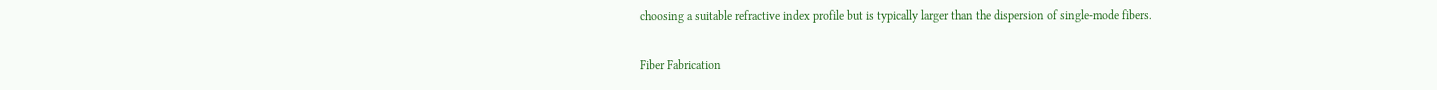choosing a suitable refractive index profile but is typically larger than the dispersion of single-mode fibers.

Fiber Fabrication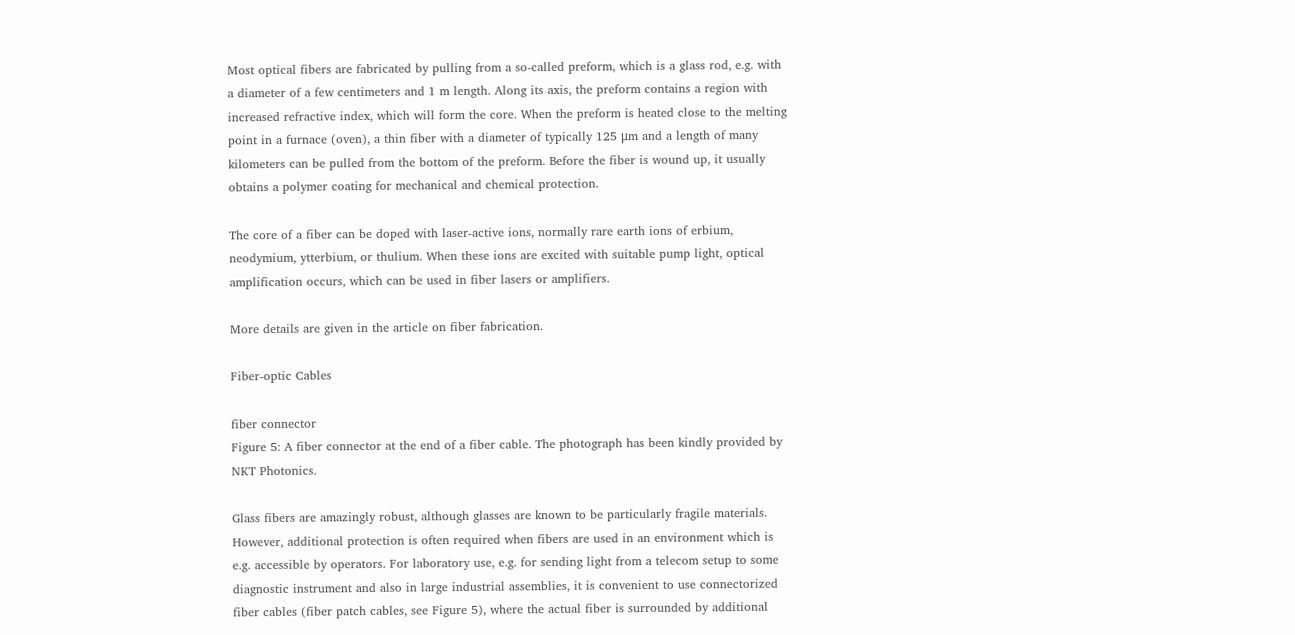Most optical fibers are fabricated by pulling from a so-called preform, which is a glass rod, e.g. with a diameter of a few centimeters and 1 m length. Along its axis, the preform contains a region with increased refractive index, which will form the core. When the preform is heated close to the melting point in a furnace (oven), a thin fiber with a diameter of typically 125 μm and a length of many kilometers can be pulled from the bottom of the preform. Before the fiber is wound up, it usually obtains a polymer coating for mechanical and chemical protection.

The core of a fiber can be doped with laser-active ions, normally rare earth ions of erbium, neodymium, ytterbium, or thulium. When these ions are excited with suitable pump light, optical amplification occurs, which can be used in fiber lasers or amplifiers.

More details are given in the article on fiber fabrication.

Fiber-optic Cables

fiber connector
Figure 5: A fiber connector at the end of a fiber cable. The photograph has been kindly provided by NKT Photonics.

Glass fibers are amazingly robust, although glasses are known to be particularly fragile materials. However, additional protection is often required when fibers are used in an environment which is e.g. accessible by operators. For laboratory use, e.g. for sending light from a telecom setup to some diagnostic instrument and also in large industrial assemblies, it is convenient to use connectorized fiber cables (fiber patch cables, see Figure 5), where the actual fiber is surrounded by additional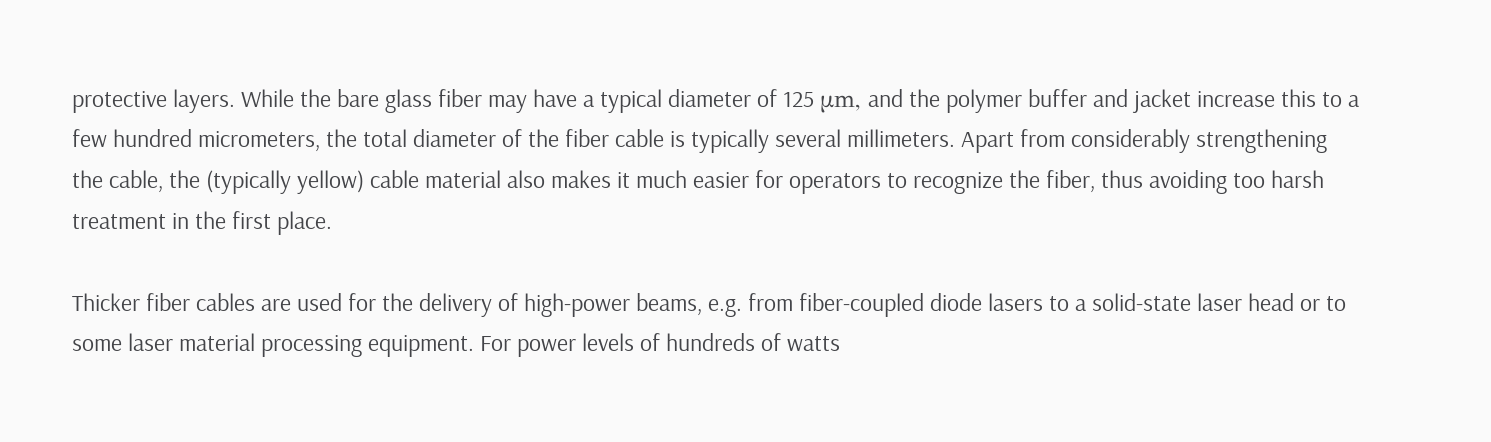protective layers. While the bare glass fiber may have a typical diameter of 125 μm, and the polymer buffer and jacket increase this to a few hundred micrometers, the total diameter of the fiber cable is typically several millimeters. Apart from considerably strengthening the cable, the (typically yellow) cable material also makes it much easier for operators to recognize the fiber, thus avoiding too harsh treatment in the first place.

Thicker fiber cables are used for the delivery of high-power beams, e.g. from fiber-coupled diode lasers to a solid-state laser head or to some laser material processing equipment. For power levels of hundreds of watts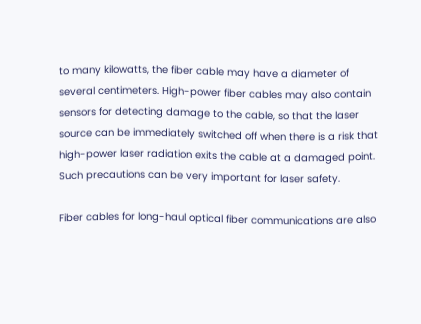to many kilowatts, the fiber cable may have a diameter of several centimeters. High-power fiber cables may also contain sensors for detecting damage to the cable, so that the laser source can be immediately switched off when there is a risk that high-power laser radiation exits the cable at a damaged point. Such precautions can be very important for laser safety.

Fiber cables for long-haul optical fiber communications are also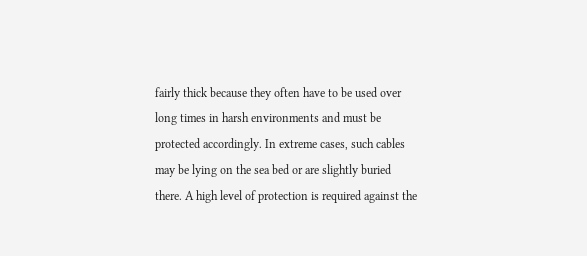fairly thick because they often have to be used over long times in harsh environments and must be protected accordingly. In extreme cases, such cables may be lying on the sea bed or are slightly buried there. A high level of protection is required against the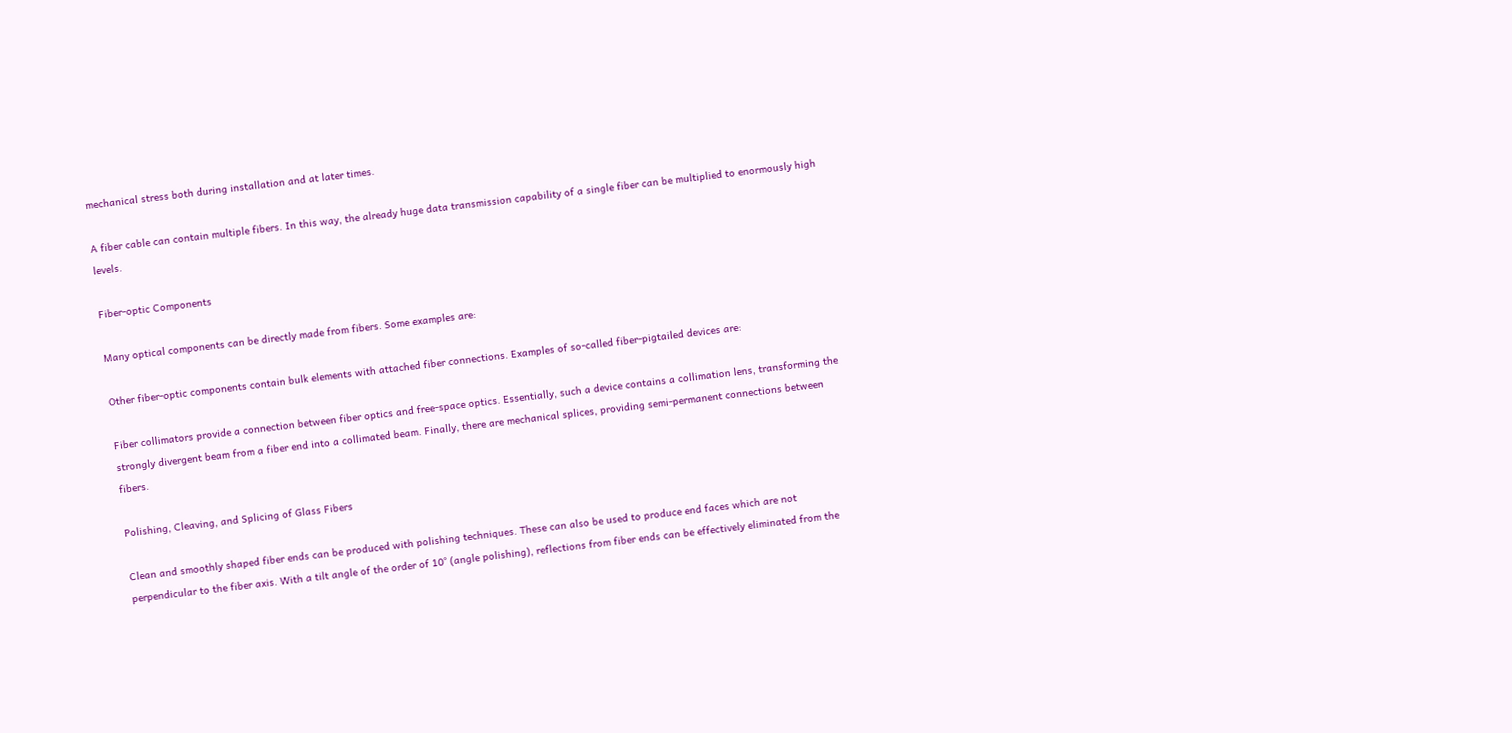mechanical stress both during installation and at later times.

A fiber cable can contain multiple fibers. In this way, the already huge data transmission capability of a single fiber can be multiplied to enormously high levels.

Fiber-optic Components

Many optical components can be directly made from fibers. Some examples are:

Other fiber-optic components contain bulk elements with attached fiber connections. Examples of so-called fiber-pigtailed devices are:

Fiber collimators provide a connection between fiber optics and free-space optics. Essentially, such a device contains a collimation lens, transforming the strongly divergent beam from a fiber end into a collimated beam. Finally, there are mechanical splices, providing semi-permanent connections between fibers.

Polishing, Cleaving, and Splicing of Glass Fibers

Clean and smoothly shaped fiber ends can be produced with polishing techniques. These can also be used to produce end faces which are not perpendicular to the fiber axis. With a tilt angle of the order of 10° (angle polishing), reflections from fiber ends can be effectively eliminated from the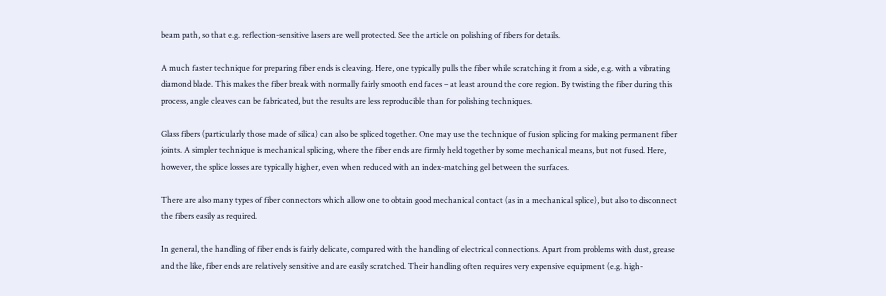beam path, so that e.g. reflection-sensitive lasers are well protected. See the article on polishing of fibers for details.

A much faster technique for preparing fiber ends is cleaving. Here, one typically pulls the fiber while scratching it from a side, e.g. with a vibrating diamond blade. This makes the fiber break with normally fairly smooth end faces – at least around the core region. By twisting the fiber during this process, angle cleaves can be fabricated, but the results are less reproducible than for polishing techniques.

Glass fibers (particularly those made of silica) can also be spliced together. One may use the technique of fusion splicing for making permanent fiber joints. A simpler technique is mechanical splicing, where the fiber ends are firmly held together by some mechanical means, but not fused. Here, however, the splice losses are typically higher, even when reduced with an index-matching gel between the surfaces.

There are also many types of fiber connectors which allow one to obtain good mechanical contact (as in a mechanical splice), but also to disconnect the fibers easily as required.

In general, the handling of fiber ends is fairly delicate, compared with the handling of electrical connections. Apart from problems with dust, grease and the like, fiber ends are relatively sensitive and are easily scratched. Their handling often requires very expensive equipment (e.g. high-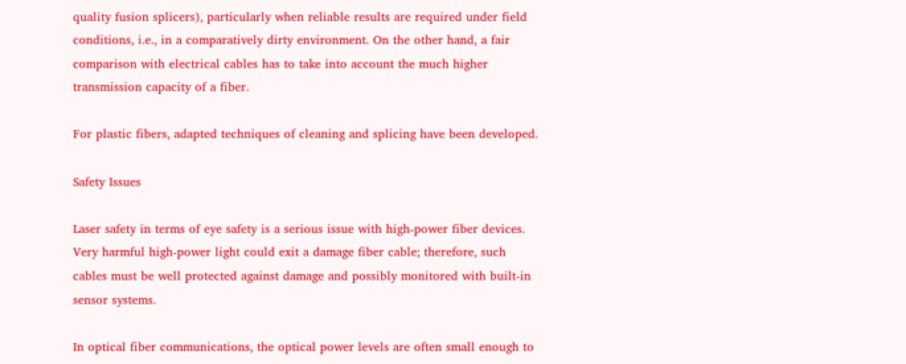quality fusion splicers), particularly when reliable results are required under field conditions, i.e., in a comparatively dirty environment. On the other hand, a fair comparison with electrical cables has to take into account the much higher transmission capacity of a fiber.

For plastic fibers, adapted techniques of cleaning and splicing have been developed.

Safety Issues

Laser safety in terms of eye safety is a serious issue with high-power fiber devices. Very harmful high-power light could exit a damage fiber cable; therefore, such cables must be well protected against damage and possibly monitored with built-in sensor systems.

In optical fiber communications, the optical power levels are often small enough to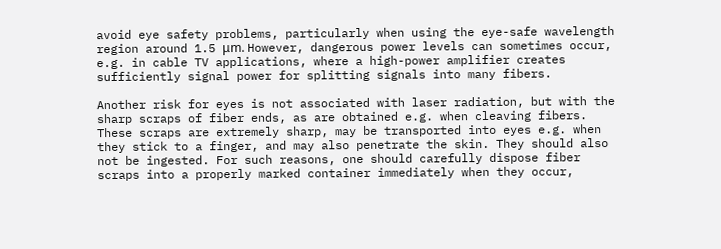avoid eye safety problems, particularly when using the eye-safe wavelength region around 1.5 μm. However, dangerous power levels can sometimes occur, e.g. in cable TV applications, where a high-power amplifier creates sufficiently signal power for splitting signals into many fibers.

Another risk for eyes is not associated with laser radiation, but with the sharp scraps of fiber ends, as are obtained e.g. when cleaving fibers. These scraps are extremely sharp, may be transported into eyes e.g. when they stick to a finger, and may also penetrate the skin. They should also not be ingested. For such reasons, one should carefully dispose fiber scraps into a properly marked container immediately when they occur,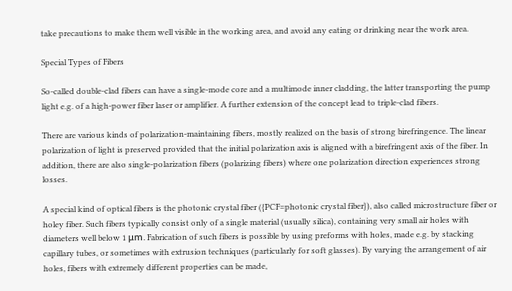take precautions to make them well visible in the working area, and avoid any eating or drinking near the work area.

Special Types of Fibers

So-called double-clad fibers can have a single-mode core and a multimode inner cladding, the latter transporting the pump light e.g. of a high-power fiber laser or amplifier. A further extension of the concept lead to triple-clad fibers.

There are various kinds of polarization-maintaining fibers, mostly realized on the basis of strong birefringence. The linear polarization of light is preserved provided that the initial polarization axis is aligned with a birefringent axis of the fiber. In addition, there are also single-polarization fibers (polarizing fibers) where one polarization direction experiences strong losses.

A special kind of optical fibers is the photonic crystal fiber ({PCF=photonic crystal fiber}), also called microstructure fiber or holey fiber. Such fibers typically consist only of a single material (usually silica), containing very small air holes with diameters well below 1 μm. Fabrication of such fibers is possible by using preforms with holes, made e.g. by stacking capillary tubes, or sometimes with extrusion techniques (particularly for soft glasses). By varying the arrangement of air holes, fibers with extremely different properties can be made,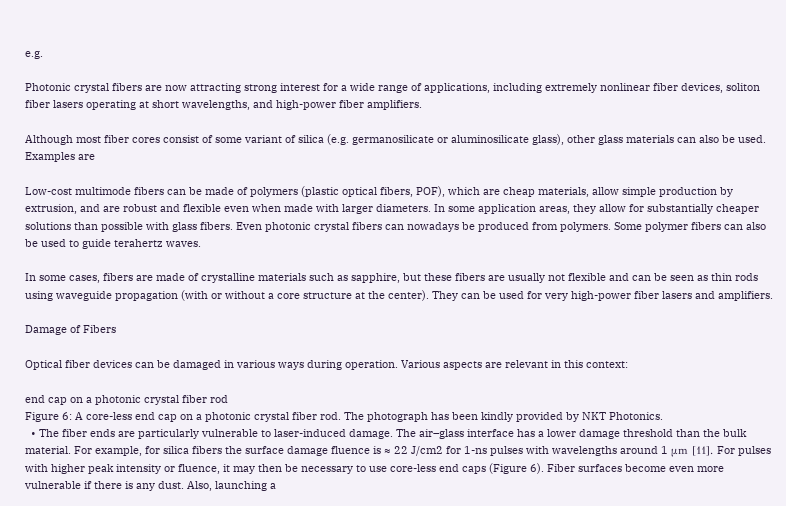e.g.

Photonic crystal fibers are now attracting strong interest for a wide range of applications, including extremely nonlinear fiber devices, soliton fiber lasers operating at short wavelengths, and high-power fiber amplifiers.

Although most fiber cores consist of some variant of silica (e.g. germanosilicate or aluminosilicate glass), other glass materials can also be used. Examples are

Low-cost multimode fibers can be made of polymers (plastic optical fibers, POF), which are cheap materials, allow simple production by extrusion, and are robust and flexible even when made with larger diameters. In some application areas, they allow for substantially cheaper solutions than possible with glass fibers. Even photonic crystal fibers can nowadays be produced from polymers. Some polymer fibers can also be used to guide terahertz waves.

In some cases, fibers are made of crystalline materials such as sapphire, but these fibers are usually not flexible and can be seen as thin rods using waveguide propagation (with or without a core structure at the center). They can be used for very high-power fiber lasers and amplifiers.

Damage of Fibers

Optical fiber devices can be damaged in various ways during operation. Various aspects are relevant in this context:

end cap on a photonic crystal fiber rod
Figure 6: A core-less end cap on a photonic crystal fiber rod. The photograph has been kindly provided by NKT Photonics.
  • The fiber ends are particularly vulnerable to laser-induced damage. The air–glass interface has a lower damage threshold than the bulk material. For example, for silica fibers the surface damage fluence is ≈ 22 J/cm2 for 1-ns pulses with wavelengths around 1 μm [11]. For pulses with higher peak intensity or fluence, it may then be necessary to use core-less end caps (Figure 6). Fiber surfaces become even more vulnerable if there is any dust. Also, launching a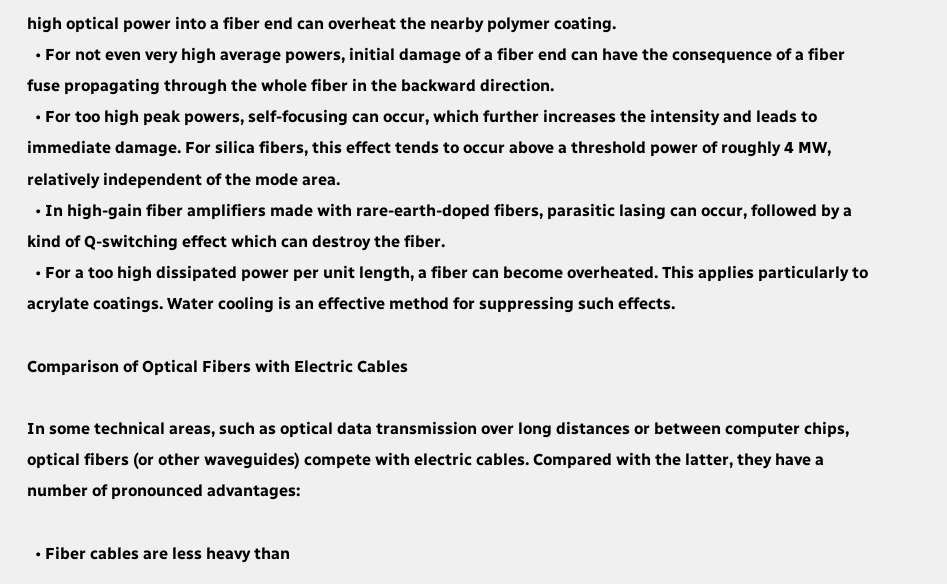high optical power into a fiber end can overheat the nearby polymer coating.
  • For not even very high average powers, initial damage of a fiber end can have the consequence of a fiber fuse propagating through the whole fiber in the backward direction.
  • For too high peak powers, self-focusing can occur, which further increases the intensity and leads to immediate damage. For silica fibers, this effect tends to occur above a threshold power of roughly 4 MW, relatively independent of the mode area.
  • In high-gain fiber amplifiers made with rare-earth-doped fibers, parasitic lasing can occur, followed by a kind of Q-switching effect which can destroy the fiber.
  • For a too high dissipated power per unit length, a fiber can become overheated. This applies particularly to acrylate coatings. Water cooling is an effective method for suppressing such effects.

Comparison of Optical Fibers with Electric Cables

In some technical areas, such as optical data transmission over long distances or between computer chips, optical fibers (or other waveguides) compete with electric cables. Compared with the latter, they have a number of pronounced advantages:

  • Fiber cables are less heavy than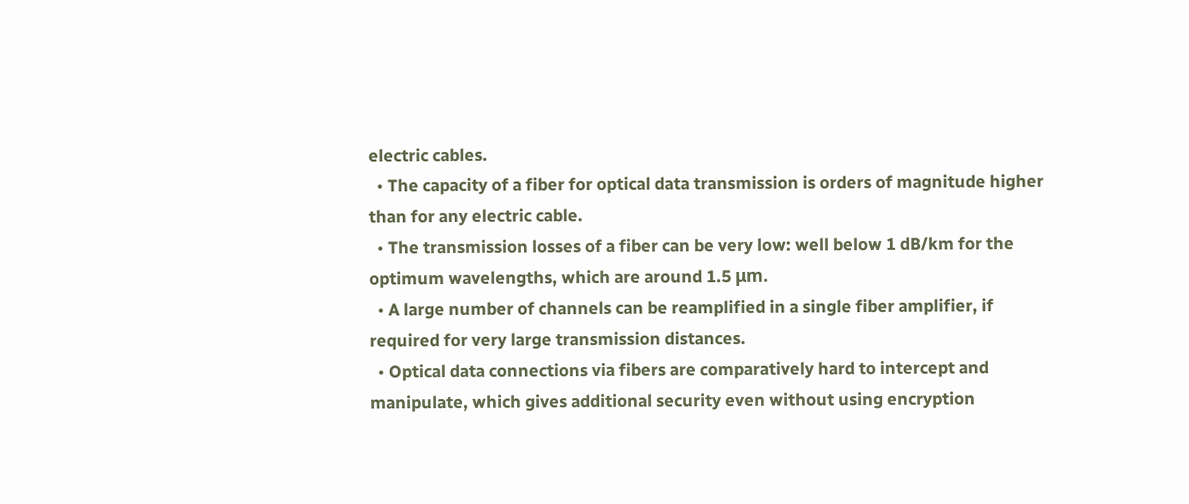electric cables.
  • The capacity of a fiber for optical data transmission is orders of magnitude higher than for any electric cable.
  • The transmission losses of a fiber can be very low: well below 1 dB/km for the optimum wavelengths, which are around 1.5 μm.
  • A large number of channels can be reamplified in a single fiber amplifier, if required for very large transmission distances.
  • Optical data connections via fibers are comparatively hard to intercept and manipulate, which gives additional security even without using encryption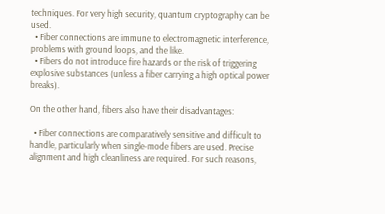techniques. For very high security, quantum cryptography can be used.
  • Fiber connections are immune to electromagnetic interference, problems with ground loops, and the like.
  • Fibers do not introduce fire hazards or the risk of triggering explosive substances (unless a fiber carrying a high optical power breaks).

On the other hand, fibers also have their disadvantages:

  • Fiber connections are comparatively sensitive and difficult to handle, particularly when single-mode fibers are used. Precise alignment and high cleanliness are required. For such reasons,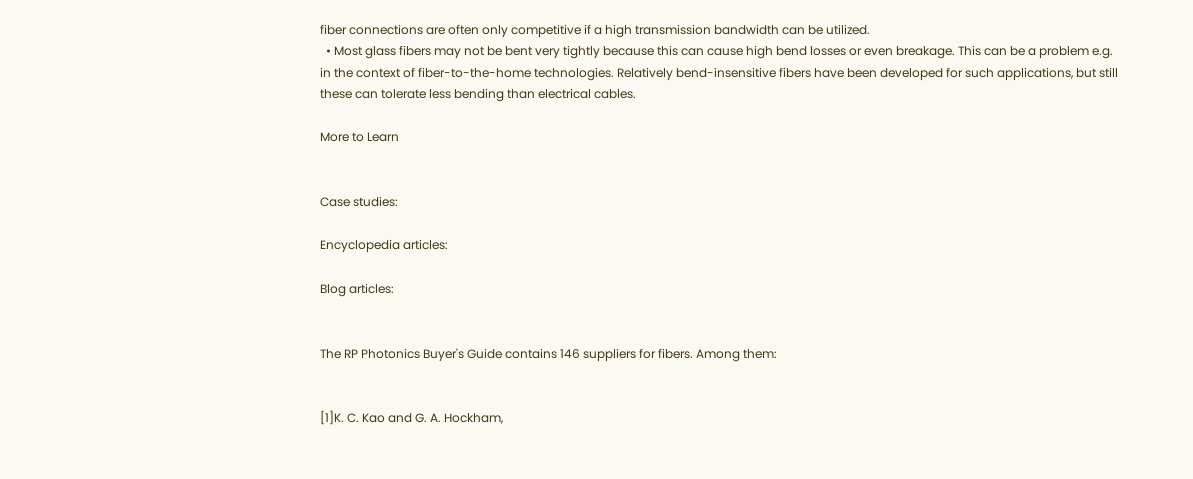fiber connections are often only competitive if a high transmission bandwidth can be utilized.
  • Most glass fibers may not be bent very tightly because this can cause high bend losses or even breakage. This can be a problem e.g. in the context of fiber-to-the-home technologies. Relatively bend-insensitive fibers have been developed for such applications, but still these can tolerate less bending than electrical cables.

More to Learn


Case studies:

Encyclopedia articles:

Blog articles:


The RP Photonics Buyer's Guide contains 146 suppliers for fibers. Among them:


[1]K. C. Kao and G. A. Hockham,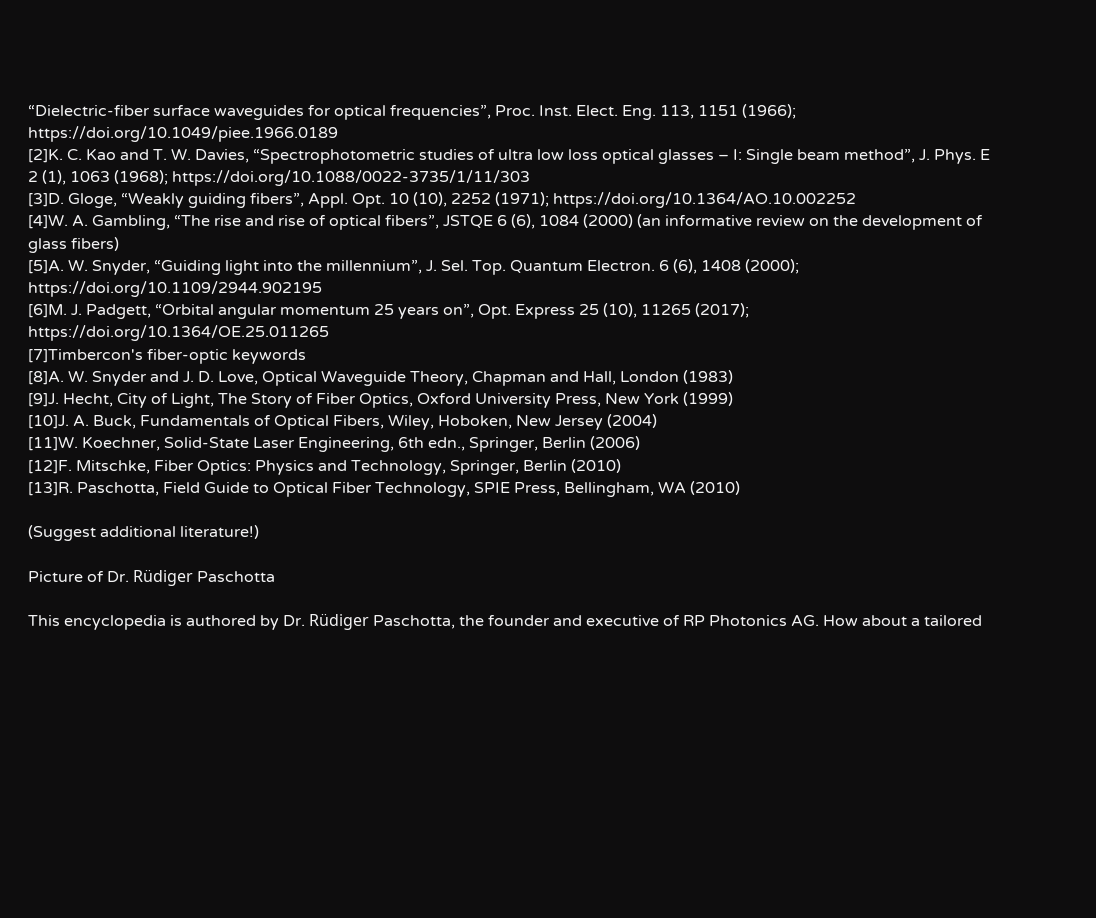“Dielectric-fiber surface waveguides for optical frequencies”, Proc. Inst. Elect. Eng. 113, 1151 (1966); https://doi.org/10.1049/piee.1966.0189
[2]K. C. Kao and T. W. Davies, “Spectrophotometric studies of ultra low loss optical glasses – I: Single beam method”, J. Phys. E 2 (1), 1063 (1968); https://doi.org/10.1088/0022-3735/1/11/303
[3]D. Gloge, “Weakly guiding fibers”, Appl. Opt. 10 (10), 2252 (1971); https://doi.org/10.1364/AO.10.002252
[4]W. A. Gambling, “The rise and rise of optical fibers”, JSTQE 6 (6), 1084 (2000) (an informative review on the development of glass fibers)
[5]A. W. Snyder, “Guiding light into the millennium”, J. Sel. Top. Quantum Electron. 6 (6), 1408 (2000); https://doi.org/10.1109/2944.902195
[6]M. J. Padgett, “Orbital angular momentum 25 years on”, Opt. Express 25 (10), 11265 (2017); https://doi.org/10.1364/OE.25.011265
[7]Timbercon's fiber-optic keywords
[8]A. W. Snyder and J. D. Love, Optical Waveguide Theory, Chapman and Hall, London (1983)
[9]J. Hecht, City of Light, The Story of Fiber Optics, Oxford University Press, New York (1999)
[10]J. A. Buck, Fundamentals of Optical Fibers, Wiley, Hoboken, New Jersey (2004)
[11]W. Koechner, Solid-State Laser Engineering, 6th edn., Springer, Berlin (2006)
[12]F. Mitschke, Fiber Optics: Physics and Technology, Springer, Berlin (2010)
[13]R. Paschotta, Field Guide to Optical Fiber Technology, SPIE Press, Bellingham, WA (2010)

(Suggest additional literature!)

Picture of Dr. Rüdiger Paschotta

This encyclopedia is authored by Dr. Rüdiger Paschotta, the founder and executive of RP Photonics AG. How about a tailored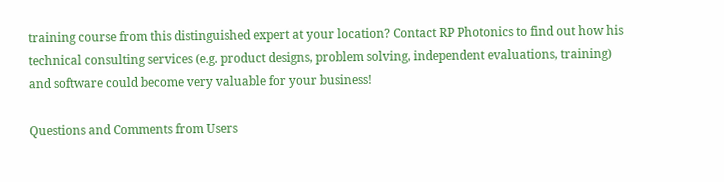training course from this distinguished expert at your location? Contact RP Photonics to find out how his technical consulting services (e.g. product designs, problem solving, independent evaluations, training) and software could become very valuable for your business!

Questions and Comments from Users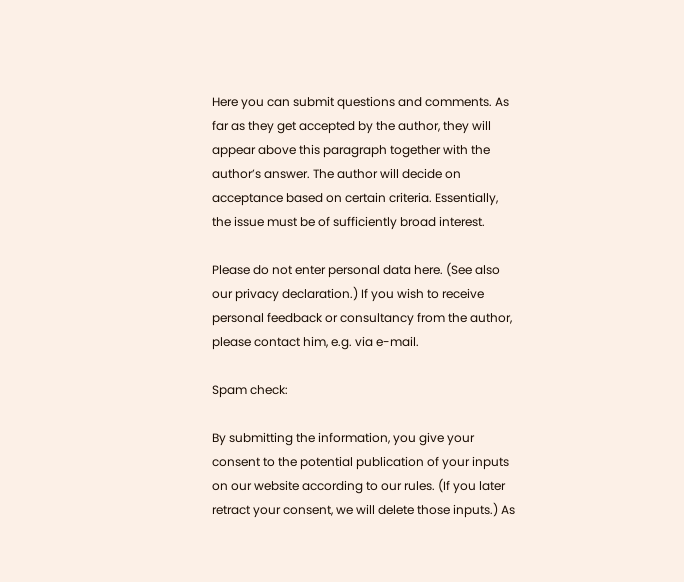Here you can submit questions and comments. As far as they get accepted by the author, they will appear above this paragraph together with the author’s answer. The author will decide on acceptance based on certain criteria. Essentially, the issue must be of sufficiently broad interest.

Please do not enter personal data here. (See also our privacy declaration.) If you wish to receive personal feedback or consultancy from the author, please contact him, e.g. via e-mail.

Spam check:

By submitting the information, you give your consent to the potential publication of your inputs on our website according to our rules. (If you later retract your consent, we will delete those inputs.) As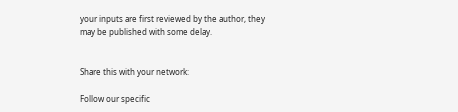your inputs are first reviewed by the author, they may be published with some delay.


Share this with your network:

Follow our specific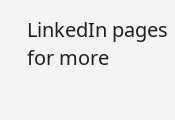LinkedIn pages for more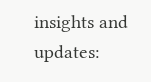insights and updates: